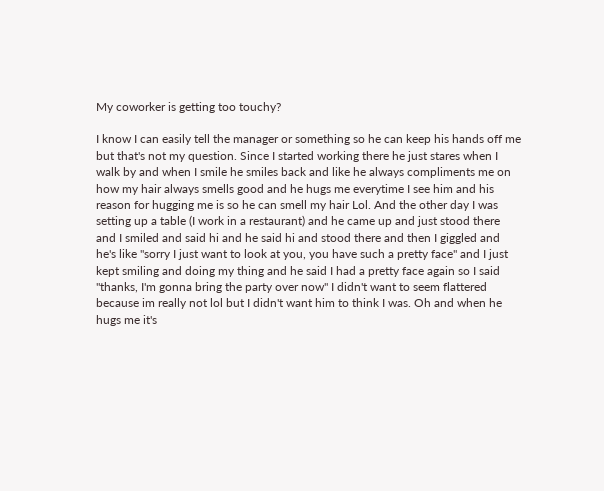My coworker is getting too touchy?

I know I can easily tell the manager or something so he can keep his hands off me but that's not my question. Since I started working there he just stares when I walk by and when I smile he smiles back and like he always compliments me on how my hair always smells good and he hugs me everytime I see him and his reason for hugging me is so he can smell my hair Lol. And the other day I was setting up a table (I work in a restaurant) and he came up and just stood there and I smiled and said hi and he said hi and stood there and then I giggled and he's like "sorry I just want to look at you, you have such a pretty face" and I just kept smiling and doing my thing and he said I had a pretty face again so I said "thanks, I'm gonna bring the party over now" I didn't want to seem flattered because im really not lol but I didn't want him to think I was. Oh and when he hugs me it's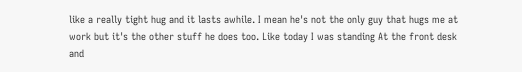like a really tight hug and it lasts awhile. I mean he's not the only guy that hugs me at work but it's the other stuff he does too. Like today I was standing At the front desk and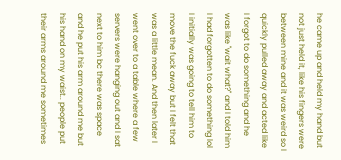he came up and held my hand but not just held it, like his fingers were between mine and it was weird so I quickly pulled away and acted like I forgot to do something and he was like "wait what?" and I told him I had forgotten to do something lol I initially was going to tell him to move the fuck away but I felt that was a little mean. And then later I went over to a table where a few servers were hanging out and I sat next to him bc there was space and he put his arm around me but his hand on my waist.. people put their arms around me sometimes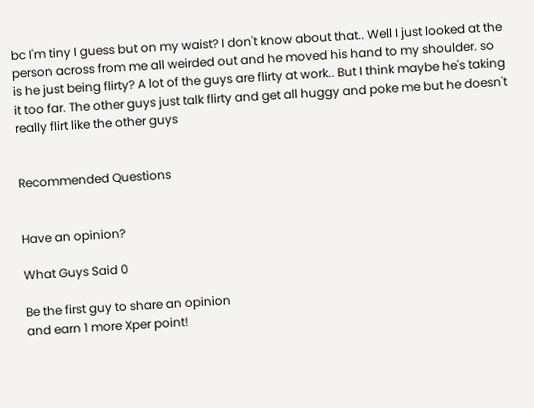bc I'm tiny I guess but on my waist? I don't know about that.. Well I just looked at the person across from me all weirded out and he moved his hand to my shoulder. so is he just being flirty? A lot of the guys are flirty at work.. But I think maybe he's taking it too far. The other guys just talk flirty and get all huggy and poke me but he doesn't really flirt like the other guys


Recommended Questions


Have an opinion?

What Guys Said 0

Be the first guy to share an opinion
and earn 1 more Xper point!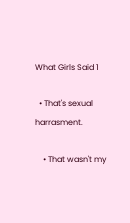What Girls Said 1

  • That's sexual harrasment.

    • That wasn't my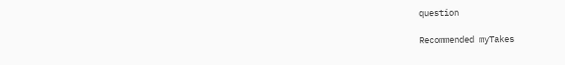question

Recommended myTakes